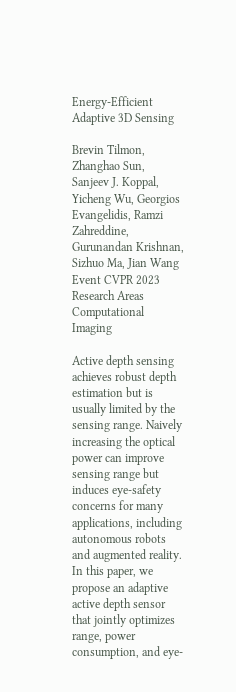Energy-Efficient Adaptive 3D Sensing

Brevin Tilmon, Zhanghao Sun, Sanjeev J. Koppal, Yicheng Wu, Georgios Evangelidis, Ramzi Zahreddine, Gurunandan Krishnan, Sizhuo Ma, Jian Wang
Event CVPR 2023
Research Areas Computational Imaging

Active depth sensing achieves robust depth estimation but is usually limited by the sensing range. Naively increasing the optical power can improve sensing range but induces eye-safety concerns for many applications, including autonomous robots and augmented reality. In this paper, we propose an adaptive active depth sensor that jointly optimizes range, power consumption, and eye-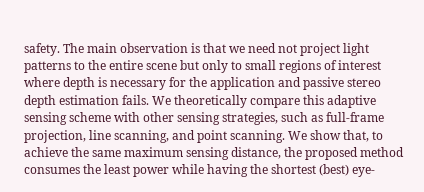safety. The main observation is that we need not project light patterns to the entire scene but only to small regions of interest where depth is necessary for the application and passive stereo depth estimation fails. We theoretically compare this adaptive sensing scheme with other sensing strategies, such as full-frame projection, line scanning, and point scanning. We show that, to achieve the same maximum sensing distance, the proposed method consumes the least power while having the shortest (best) eye-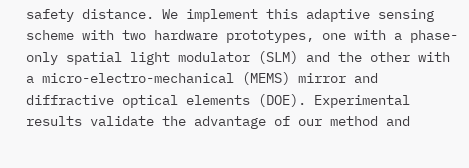safety distance. We implement this adaptive sensing scheme with two hardware prototypes, one with a phase-only spatial light modulator (SLM) and the other with a micro-electro-mechanical (MEMS) mirror and diffractive optical elements (DOE). Experimental results validate the advantage of our method and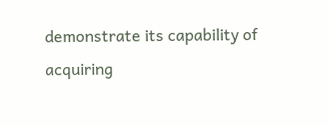demonstrate its capability of acquiring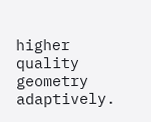higher quality geometry adaptively.